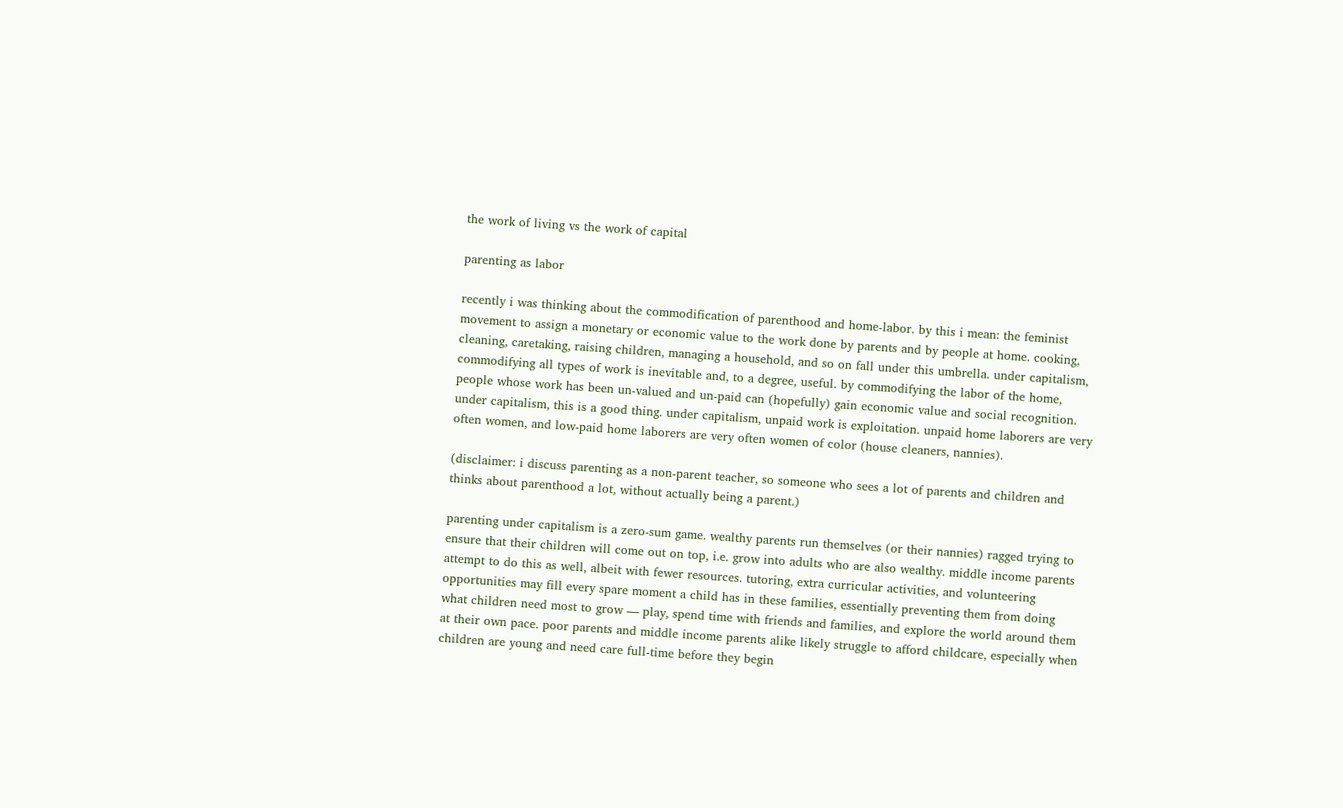the work of living vs the work of capital

parenting as labor

recently i was thinking about the commodification of parenthood and home-labor. by this i mean: the feminist movement to assign a monetary or economic value to the work done by parents and by people at home. cooking, cleaning, caretaking, raising children, managing a household, and so on fall under this umbrella. under capitalism, commodifying all types of work is inevitable and, to a degree, useful. by commodifying the labor of the home, people whose work has been un-valued and un-paid can (hopefully) gain economic value and social recognition. under capitalism, this is a good thing. under capitalism, unpaid work is exploitation. unpaid home laborers are very often women, and low-paid home laborers are very often women of color (house cleaners, nannies).

(disclaimer: i discuss parenting as a non-parent teacher, so someone who sees a lot of parents and children and thinks about parenthood a lot, without actually being a parent.)

parenting under capitalism is a zero-sum game. wealthy parents run themselves (or their nannies) ragged trying to ensure that their children will come out on top, i.e. grow into adults who are also wealthy. middle income parents attempt to do this as well, albeit with fewer resources. tutoring, extra curricular activities, and volunteering opportunities may fill every spare moment a child has in these families, essentially preventing them from doing what children need most to grow — play, spend time with friends and families, and explore the world around them at their own pace. poor parents and middle income parents alike likely struggle to afford childcare, especially when children are young and need care full-time before they begin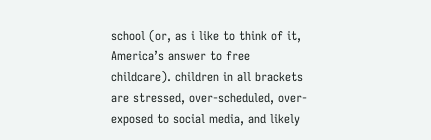school (or, as i like to think of it, America’s answer to free childcare). children in all brackets are stressed, over-scheduled, over-exposed to social media, and likely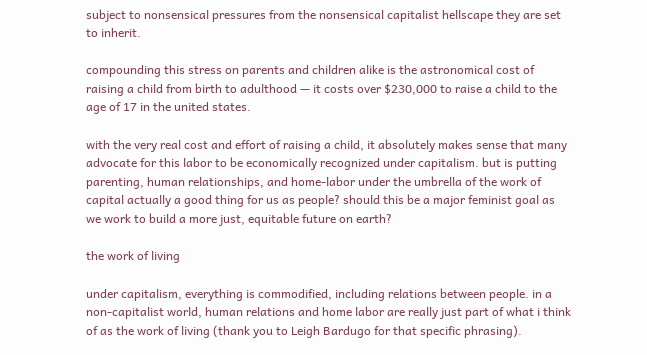subject to nonsensical pressures from the nonsensical capitalist hellscape they are set to inherit.

compounding this stress on parents and children alike is the astronomical cost of raising a child from birth to adulthood — it costs over $230,000 to raise a child to the age of 17 in the united states.

with the very real cost and effort of raising a child, it absolutely makes sense that many advocate for this labor to be economically recognized under capitalism. but is putting parenting, human relationships, and home-labor under the umbrella of the work of capital actually a good thing for us as people? should this be a major feminist goal as we work to build a more just, equitable future on earth?

the work of living

under capitalism, everything is commodified, including relations between people. in a non-capitalist world, human relations and home labor are really just part of what i think of as the work of living (thank you to Leigh Bardugo for that specific phrasing).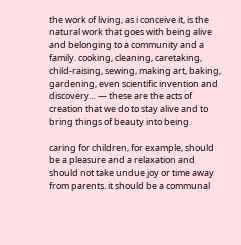the work of living, as i conceive it, is the natural work that goes with being alive and belonging to a community and a family. cooking, cleaning, caretaking, child-raising, sewing, making art, baking, gardening, even scientific invention and discovery… — these are the acts of creation that we do to stay alive and to bring things of beauty into being.

caring for children, for example, should be a pleasure and a relaxation and should not take undue joy or time away from parents. it should be a communal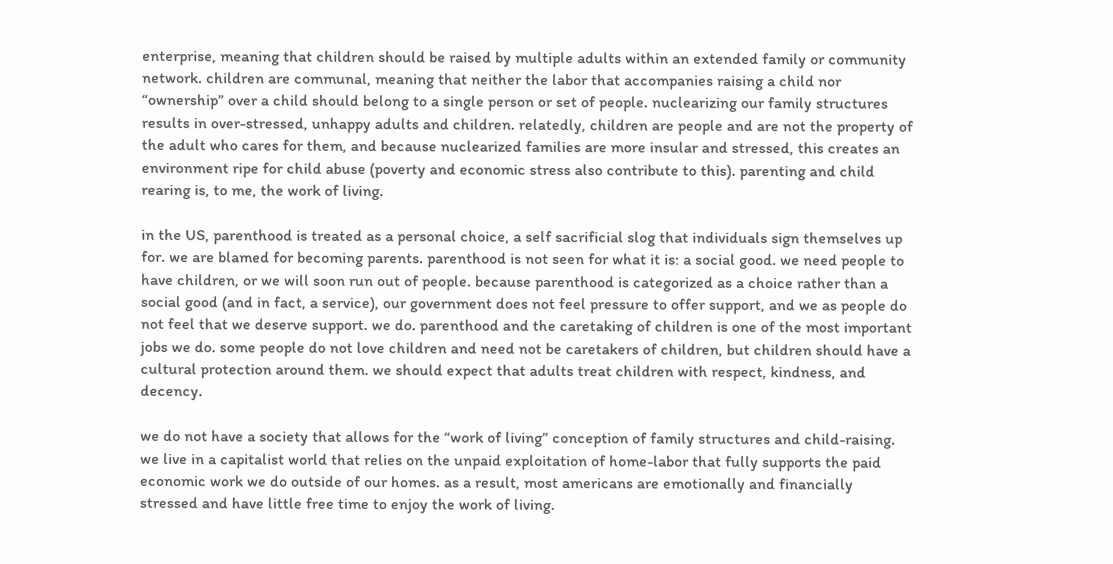enterprise, meaning that children should be raised by multiple adults within an extended family or community network. children are communal, meaning that neither the labor that accompanies raising a child nor “ownership” over a child should belong to a single person or set of people. nuclearizing our family structures results in over-stressed, unhappy adults and children. relatedly, children are people and are not the property of the adult who cares for them, and because nuclearized families are more insular and stressed, this creates an environment ripe for child abuse (poverty and economic stress also contribute to this). parenting and child rearing is, to me, the work of living.

in the US, parenthood is treated as a personal choice, a self sacrificial slog that individuals sign themselves up for. we are blamed for becoming parents. parenthood is not seen for what it is: a social good. we need people to have children, or we will soon run out of people. because parenthood is categorized as a choice rather than a social good (and in fact, a service), our government does not feel pressure to offer support, and we as people do not feel that we deserve support. we do. parenthood and the caretaking of children is one of the most important jobs we do. some people do not love children and need not be caretakers of children, but children should have a cultural protection around them. we should expect that adults treat children with respect, kindness, and decency.

we do not have a society that allows for the “work of living” conception of family structures and child-raising. we live in a capitalist world that relies on the unpaid exploitation of home-labor that fully supports the paid economic work we do outside of our homes. as a result, most americans are emotionally and financially stressed and have little free time to enjoy the work of living.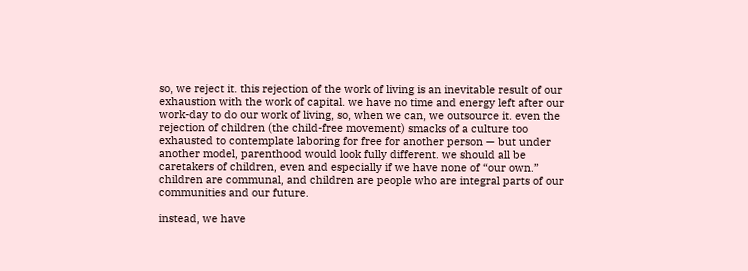so, we reject it. this rejection of the work of living is an inevitable result of our exhaustion with the work of capital. we have no time and energy left after our work-day to do our work of living, so, when we can, we outsource it. even the rejection of children (the child-free movement) smacks of a culture too exhausted to contemplate laboring for free for another person — but under another model, parenthood would look fully different. we should all be caretakers of children, even and especially if we have none of “our own.” children are communal, and children are people who are integral parts of our communities and our future.

instead, we have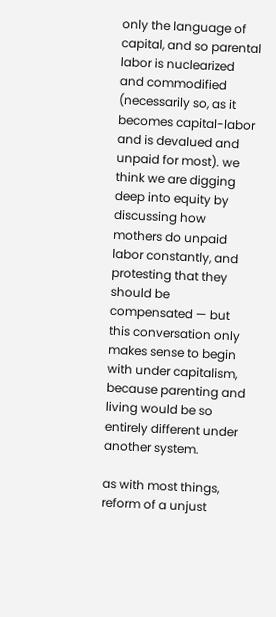only the language of capital, and so parental labor is nuclearized and commodified (necessarily so, as it becomes capital-labor and is devalued and unpaid for most). we think we are digging deep into equity by discussing how mothers do unpaid labor constantly, and protesting that they should be compensated — but this conversation only makes sense to begin with under capitalism, because parenting and living would be so entirely different under another system.

as with most things, reform of a unjust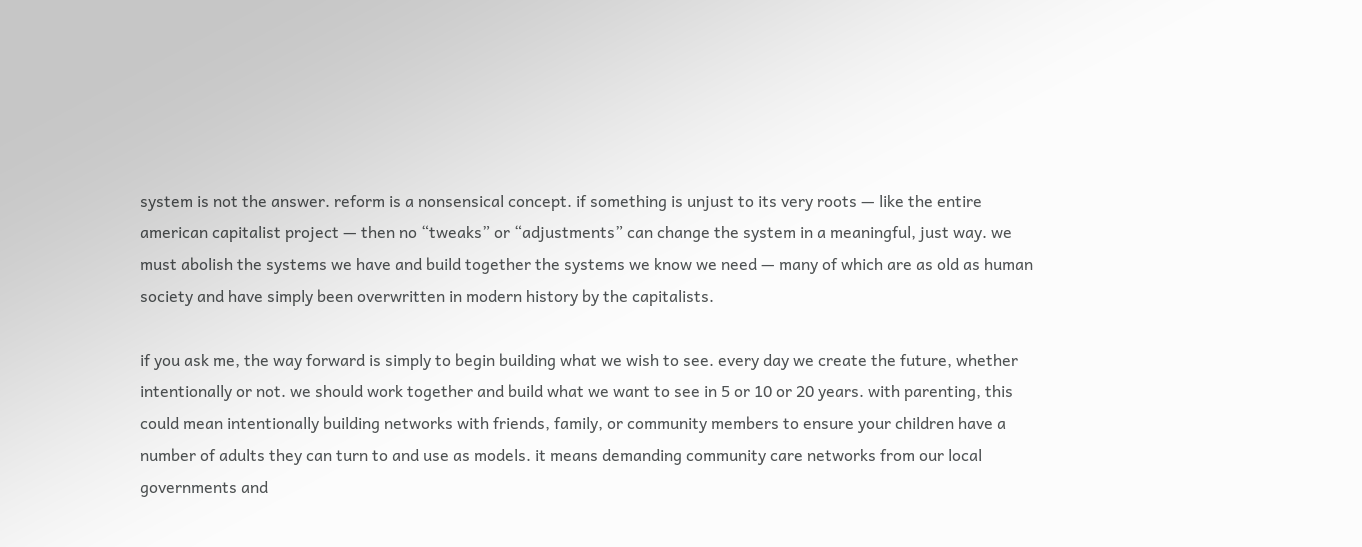system is not the answer. reform is a nonsensical concept. if something is unjust to its very roots — like the entire american capitalist project — then no “tweaks” or “adjustments” can change the system in a meaningful, just way. we must abolish the systems we have and build together the systems we know we need — many of which are as old as human society and have simply been overwritten in modern history by the capitalists.

if you ask me, the way forward is simply to begin building what we wish to see. every day we create the future, whether intentionally or not. we should work together and build what we want to see in 5 or 10 or 20 years. with parenting, this could mean intentionally building networks with friends, family, or community members to ensure your children have a number of adults they can turn to and use as models. it means demanding community care networks from our local governments and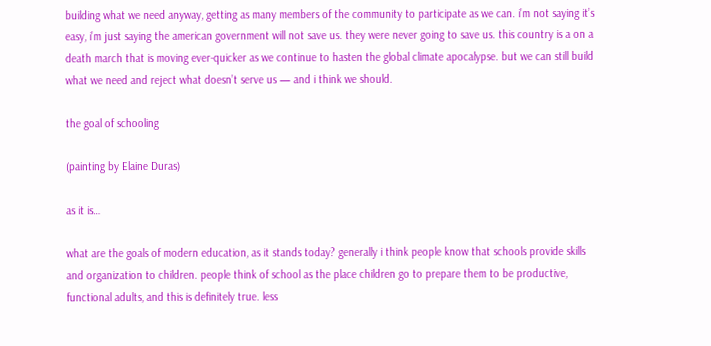building what we need anyway, getting as many members of the community to participate as we can. i’m not saying it’s easy, i’m just saying the american government will not save us. they were never going to save us. this country is a on a death march that is moving ever-quicker as we continue to hasten the global climate apocalypse. but we can still build what we need and reject what doesn’t serve us — and i think we should.

the goal of schooling

(painting by Elaine Duras)

as it is…

what are the goals of modern education, as it stands today? generally i think people know that schools provide skills and organization to children. people think of school as the place children go to prepare them to be productive, functional adults, and this is definitely true. less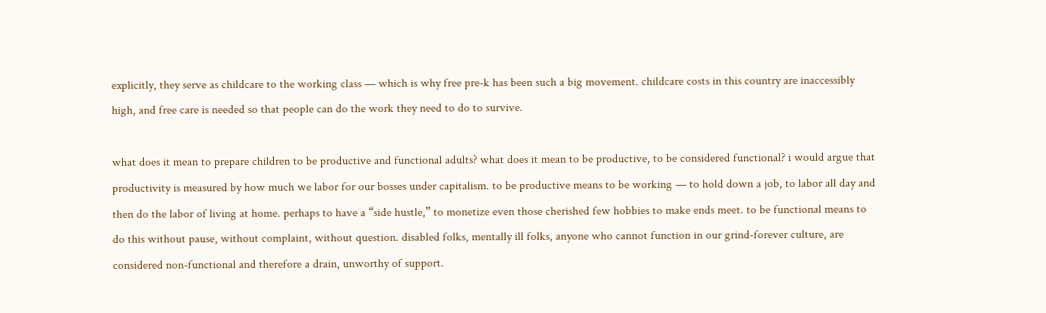explicitly, they serve as childcare to the working class — which is why free pre-k has been such a big movement. childcare costs in this country are inaccessibly high, and free care is needed so that people can do the work they need to do to survive.

what does it mean to prepare children to be productive and functional adults? what does it mean to be productive, to be considered functional? i would argue that productivity is measured by how much we labor for our bosses under capitalism. to be productive means to be working — to hold down a job, to labor all day and then do the labor of living at home. perhaps to have a “side hustle,” to monetize even those cherished few hobbies to make ends meet. to be functional means to do this without pause, without complaint, without question. disabled folks, mentally ill folks, anyone who cannot function in our grind-forever culture, are considered non-functional and therefore a drain, unworthy of support.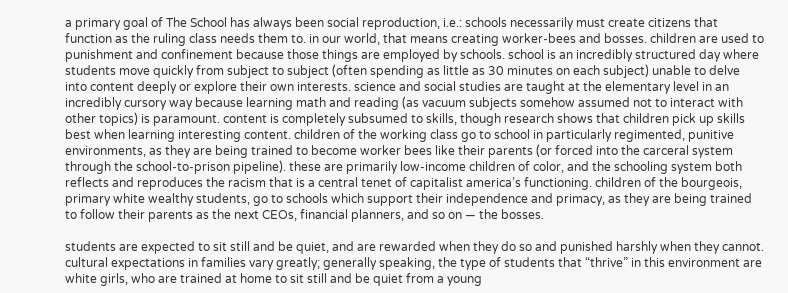a primary goal of The School has always been social reproduction, i.e.: schools necessarily must create citizens that function as the ruling class needs them to. in our world, that means creating worker-bees and bosses. children are used to punishment and confinement because those things are employed by schools. school is an incredibly structured day where students move quickly from subject to subject (often spending as little as 30 minutes on each subject) unable to delve into content deeply or explore their own interests. science and social studies are taught at the elementary level in an incredibly cursory way because learning math and reading (as vacuum subjects somehow assumed not to interact with other topics) is paramount. content is completely subsumed to skills, though research shows that children pick up skills best when learning interesting content. children of the working class go to school in particularly regimented, punitive environments, as they are being trained to become worker bees like their parents (or forced into the carceral system through the school-to-prison pipeline). these are primarily low-income children of color, and the schooling system both reflects and reproduces the racism that is a central tenet of capitalist america’s functioning. children of the bourgeois, primary white wealthy students, go to schools which support their independence and primacy, as they are being trained to follow their parents as the next CEOs, financial planners, and so on — the bosses.

students are expected to sit still and be quiet, and are rewarded when they do so and punished harshly when they cannot. cultural expectations in families vary greatly; generally speaking, the type of students that “thrive” in this environment are white girls, who are trained at home to sit still and be quiet from a young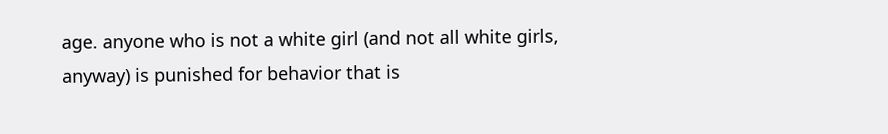age. anyone who is not a white girl (and not all white girls, anyway) is punished for behavior that is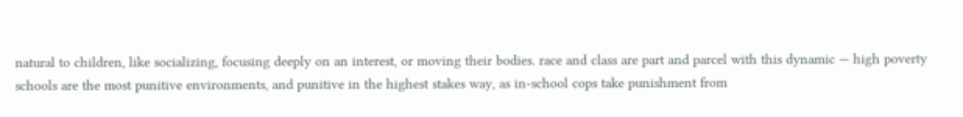natural to children, like socializing, focusing deeply on an interest, or moving their bodies. race and class are part and parcel with this dynamic — high poverty schools are the most punitive environments, and punitive in the highest stakes way, as in-school cops take punishment from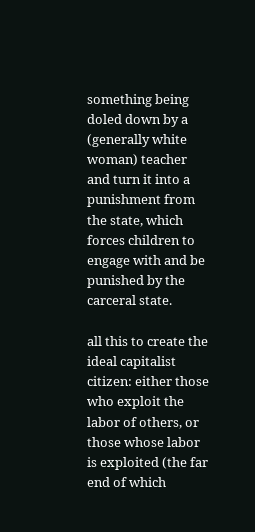something being doled down by a (generally white woman) teacher and turn it into a punishment from the state, which forces children to engage with and be punished by the carceral state.

all this to create the ideal capitalist citizen: either those who exploit the labor of others, or those whose labor is exploited (the far end of which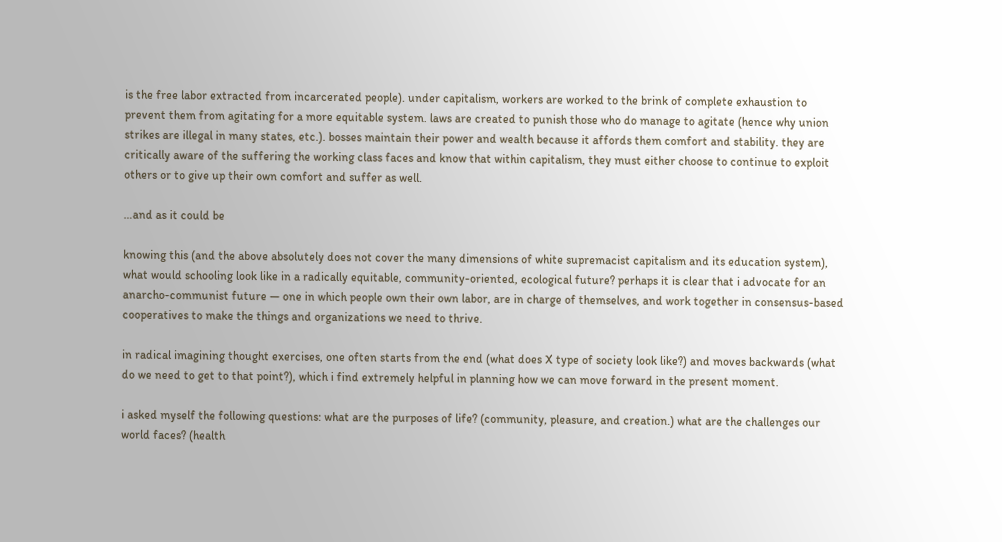is the free labor extracted from incarcerated people). under capitalism, workers are worked to the brink of complete exhaustion to prevent them from agitating for a more equitable system. laws are created to punish those who do manage to agitate (hence why union strikes are illegal in many states, etc.). bosses maintain their power and wealth because it affords them comfort and stability. they are critically aware of the suffering the working class faces and know that within capitalism, they must either choose to continue to exploit others or to give up their own comfort and suffer as well.

…and as it could be

knowing this (and the above absolutely does not cover the many dimensions of white supremacist capitalism and its education system), what would schooling look like in a radically equitable, community-oriented, ecological future? perhaps it is clear that i advocate for an anarcho-communist future — one in which people own their own labor, are in charge of themselves, and work together in consensus-based cooperatives to make the things and organizations we need to thrive.

in radical imagining thought exercises, one often starts from the end (what does X type of society look like?) and moves backwards (what do we need to get to that point?), which i find extremely helpful in planning how we can move forward in the present moment.

i asked myself the following questions: what are the purposes of life? (community, pleasure, and creation.) what are the challenges our world faces? (health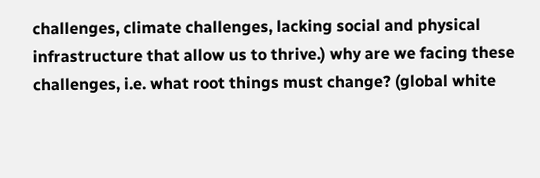challenges, climate challenges, lacking social and physical infrastructure that allow us to thrive.) why are we facing these challenges, i.e. what root things must change? (global white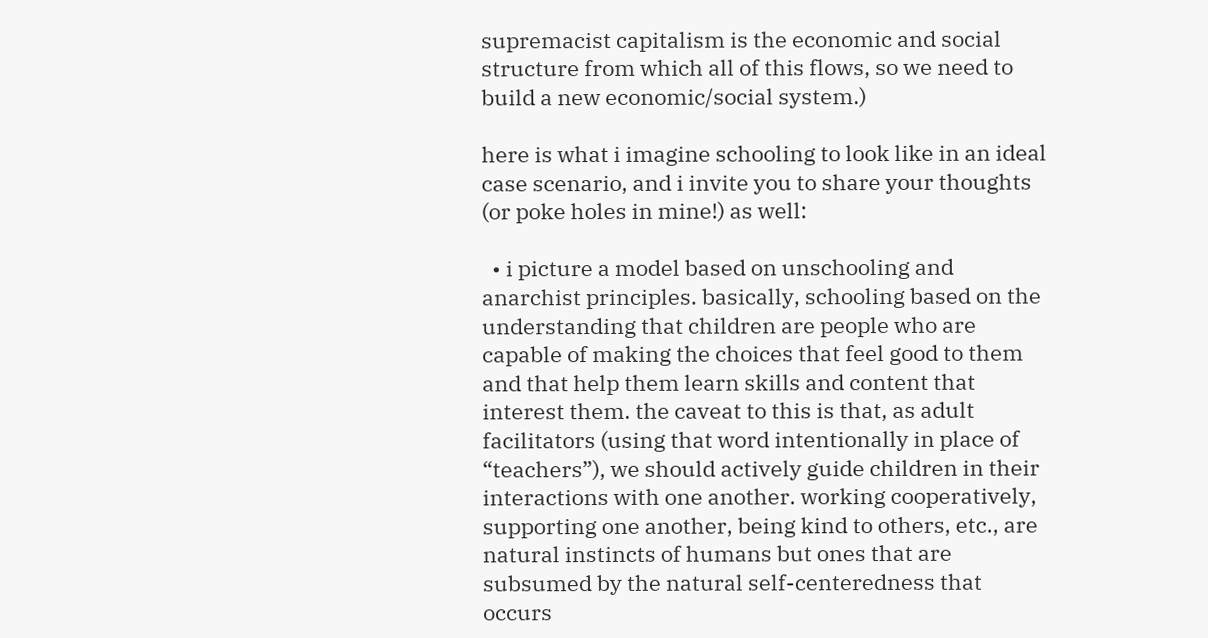supremacist capitalism is the economic and social structure from which all of this flows, so we need to build a new economic/social system.)

here is what i imagine schooling to look like in an ideal case scenario, and i invite you to share your thoughts (or poke holes in mine!) as well:

  • i picture a model based on unschooling and anarchist principles. basically, schooling based on the understanding that children are people who are capable of making the choices that feel good to them and that help them learn skills and content that interest them. the caveat to this is that, as adult facilitators (using that word intentionally in place of “teachers”), we should actively guide children in their interactions with one another. working cooperatively, supporting one another, being kind to others, etc., are natural instincts of humans but ones that are subsumed by the natural self-centeredness that occurs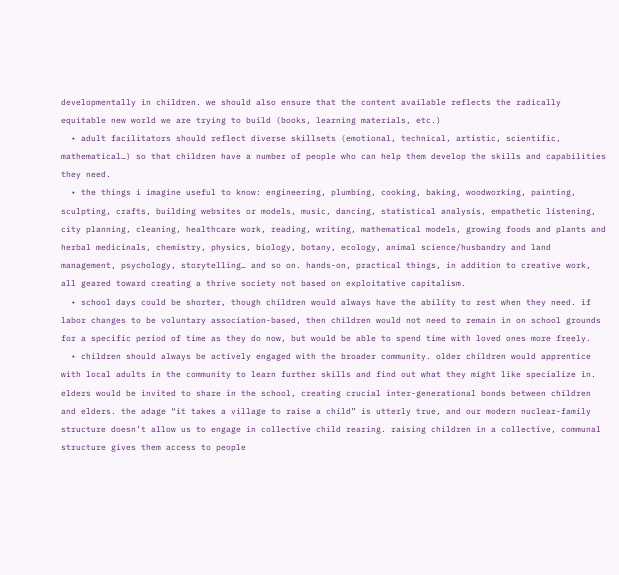developmentally in children. we should also ensure that the content available reflects the radically equitable new world we are trying to build (books, learning materials, etc.)
  • adult facilitators should reflect diverse skillsets (emotional, technical, artistic, scientific, mathematical…) so that children have a number of people who can help them develop the skills and capabilities they need.
  • the things i imagine useful to know: engineering, plumbing, cooking, baking, woodworking, painting, sculpting, crafts, building websites or models, music, dancing, statistical analysis, empathetic listening, city planning, cleaning, healthcare work, reading, writing, mathematical models, growing foods and plants and herbal medicinals, chemistry, physics, biology, botany, ecology, animal science/husbandry and land management, psychology, storytelling… and so on. hands-on, practical things, in addition to creative work, all geared toward creating a thrive society not based on exploitative capitalism.
  • school days could be shorter, though children would always have the ability to rest when they need. if labor changes to be voluntary association-based, then children would not need to remain in on school grounds for a specific period of time as they do now, but would be able to spend time with loved ones more freely.
  • children should always be actively engaged with the broader community. older children would apprentice with local adults in the community to learn further skills and find out what they might like specialize in. elders would be invited to share in the school, creating crucial inter-generational bonds between children and elders. the adage “it takes a village to raise a child” is utterly true, and our modern nuclear-family structure doesn’t allow us to engage in collective child rearing. raising children in a collective, communal structure gives them access to people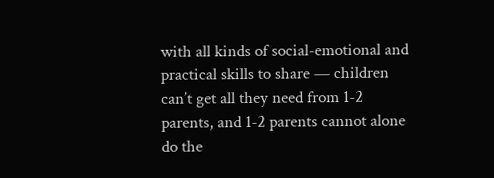with all kinds of social-emotional and practical skills to share — children can’t get all they need from 1-2 parents, and 1-2 parents cannot alone do the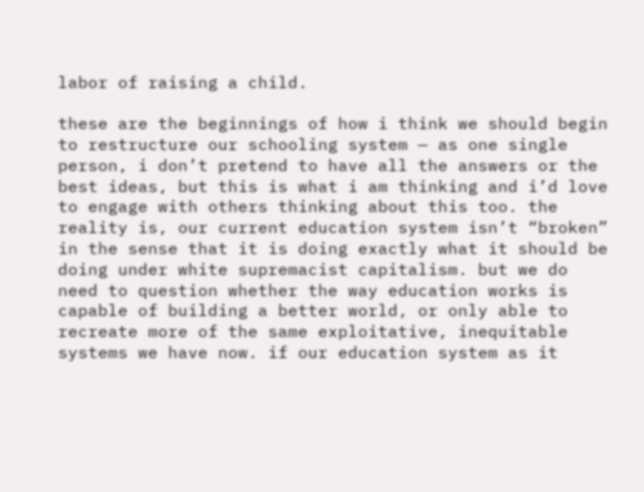labor of raising a child.

these are the beginnings of how i think we should begin to restructure our schooling system — as one single person, i don’t pretend to have all the answers or the best ideas, but this is what i am thinking and i’d love to engage with others thinking about this too. the reality is, our current education system isn’t “broken” in the sense that it is doing exactly what it should be doing under white supremacist capitalism. but we do need to question whether the way education works is capable of building a better world, or only able to recreate more of the same exploitative, inequitable systems we have now. if our education system as it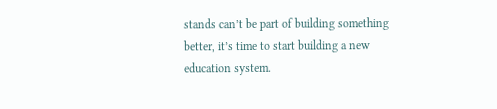stands can’t be part of building something better, it’s time to start building a new education system.